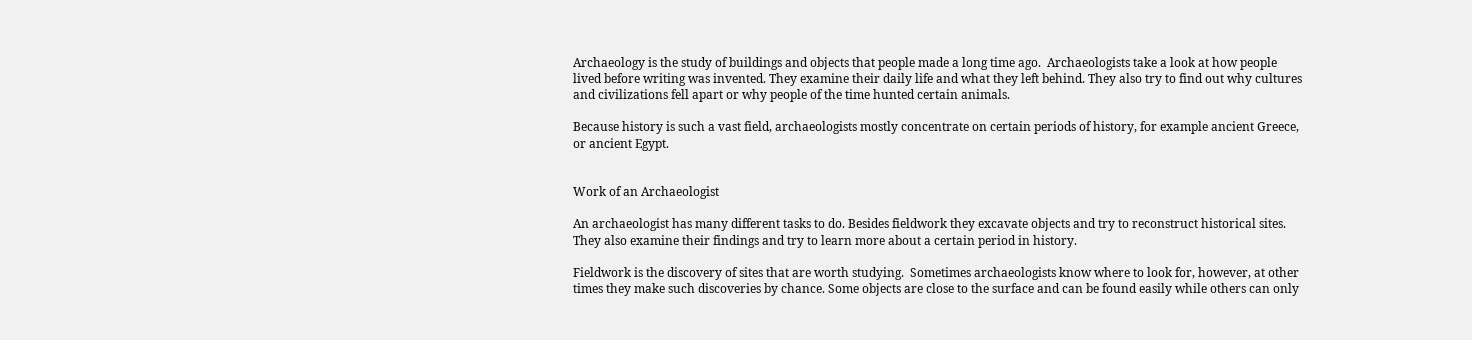Archaeology is the study of buildings and objects that people made a long time ago.  Archaeologists take a look at how people lived before writing was invented. They examine their daily life and what they left behind. They also try to find out why cultures and civilizations fell apart or why people of the time hunted certain animals.

Because history is such a vast field, archaeologists mostly concentrate on certain periods of history, for example ancient Greece, or ancient Egypt.


Work of an Archaeologist

An archaeologist has many different tasks to do. Besides fieldwork they excavate objects and try to reconstruct historical sites. They also examine their findings and try to learn more about a certain period in history.

Fieldwork is the discovery of sites that are worth studying.  Sometimes archaeologists know where to look for, however, at other times they make such discoveries by chance. Some objects are close to the surface and can be found easily while others can only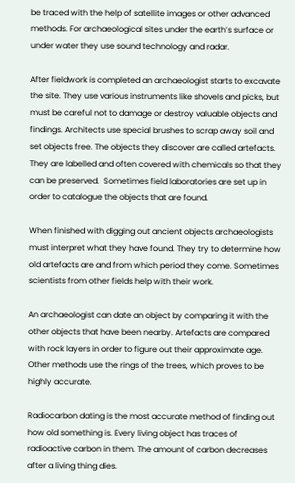be traced with the help of satellite images or other advanced methods. For archaeological sites under the earth’s surface or under water they use sound technology and radar.

After fieldwork is completed an archaeologist starts to excavate the site. They use various instruments like shovels and picks, but must be careful not to damage or destroy valuable objects and findings. Architects use special brushes to scrap away soil and set objects free. The objects they discover are called artefacts. They are labelled and often covered with chemicals so that they can be preserved.  Sometimes field laboratories are set up in order to catalogue the objects that are found.

When finished with digging out ancient objects archaeologists must interpret what they have found. They try to determine how old artefacts are and from which period they come. Sometimes scientists from other fields help with their work.

An archaeologist can date an object by comparing it with the other objects that have been nearby. Artefacts are compared with rock layers in order to figure out their approximate age. Other methods use the rings of the trees, which proves to be highly accurate.

Radiocarbon dating is the most accurate method of finding out how old something is. Every living object has traces of radioactive carbon in them. The amount of carbon decreases after a living thing dies.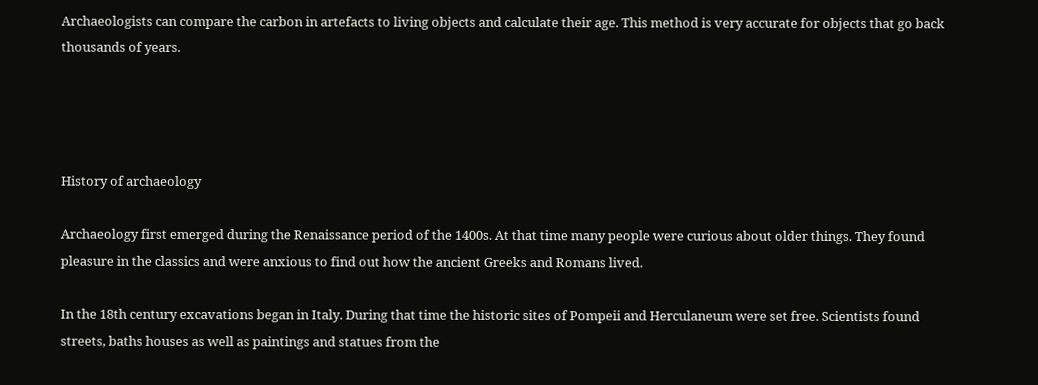Archaeologists can compare the carbon in artefacts to living objects and calculate their age. This method is very accurate for objects that go back thousands of years.




History of archaeology

Archaeology first emerged during the Renaissance period of the 1400s. At that time many people were curious about older things. They found pleasure in the classics and were anxious to find out how the ancient Greeks and Romans lived.

In the 18th century excavations began in Italy. During that time the historic sites of Pompeii and Herculaneum were set free. Scientists found streets, baths houses as well as paintings and statues from the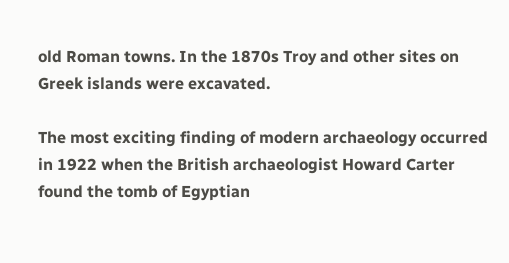old Roman towns. In the 1870s Troy and other sites on Greek islands were excavated.

The most exciting finding of modern archaeology occurred in 1922 when the British archaeologist Howard Carter found the tomb of Egyptian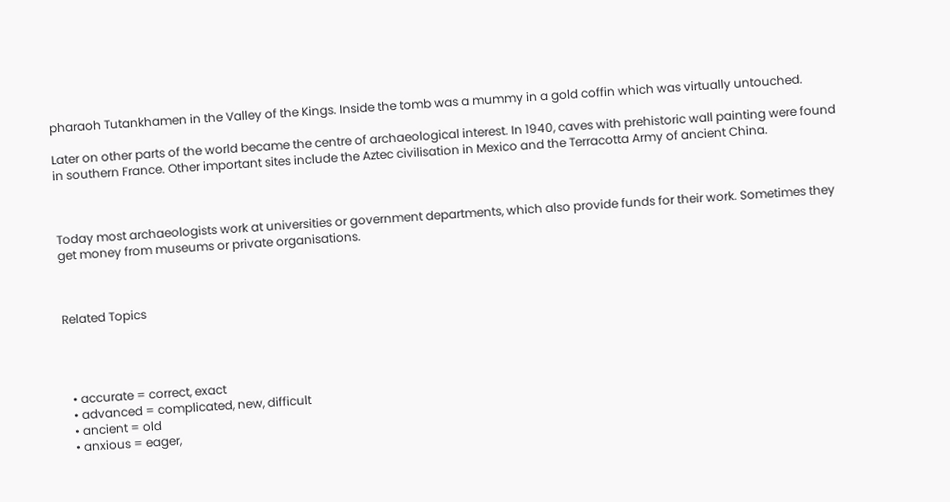pharaoh Tutankhamen in the Valley of the Kings. Inside the tomb was a mummy in a gold coffin which was virtually untouched.

Later on other parts of the world became the centre of archaeological interest. In 1940, caves with prehistoric wall painting were found in southern France. Other important sites include the Aztec civilisation in Mexico and the Terracotta Army of ancient China.



Today most archaeologists work at universities or government departments, which also provide funds for their work. Sometimes they get money from museums or private organisations.



Related Topics




  • accurate = correct, exact
  • advanced = complicated, new, difficult
  • ancient = old
  • anxious = eager,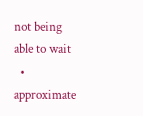not being able to wait
  • approximate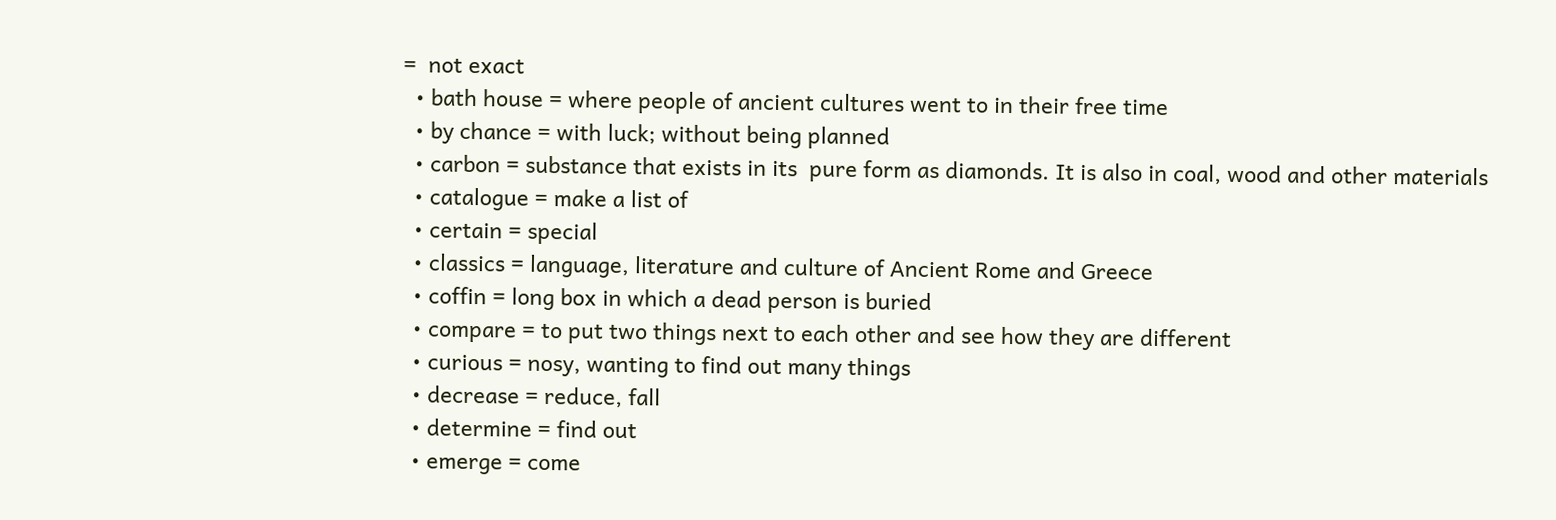=  not exact
  • bath house = where people of ancient cultures went to in their free time
  • by chance = with luck; without being planned
  • carbon = substance that exists in its  pure form as diamonds. It is also in coal, wood and other materials
  • catalogue = make a list of
  • certain = special
  • classics = language, literature and culture of Ancient Rome and Greece
  • coffin = long box in which a dead person is buried
  • compare = to put two things next to each other and see how they are different
  • curious = nosy, wanting to find out many things
  • decrease = reduce, fall
  • determine = find out
  • emerge = come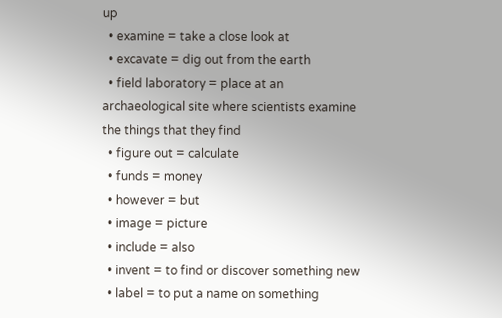up
  • examine = take a close look at
  • excavate = dig out from the earth
  • field laboratory = place at an archaeological site where scientists examine the things that they find
  • figure out = calculate
  • funds = money
  • however = but
  • image = picture
  • include = also
  • invent = to find or discover something new
  • label = to put a name on something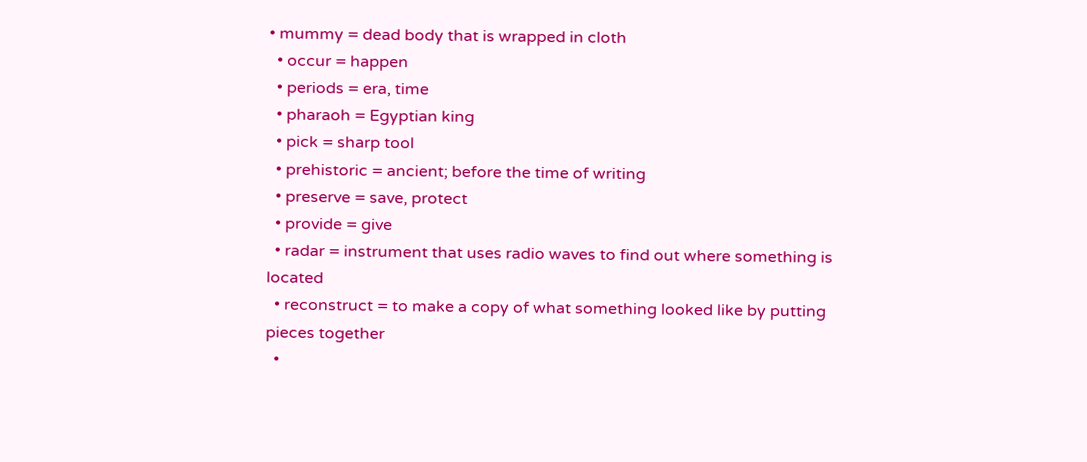• mummy = dead body that is wrapped in cloth
  • occur = happen
  • periods = era, time
  • pharaoh = Egyptian king
  • pick = sharp tool
  • prehistoric = ancient; before the time of writing
  • preserve = save, protect
  • provide = give
  • radar = instrument that uses radio waves to find out where something is located
  • reconstruct = to make a copy of what something looked like by putting pieces together
  •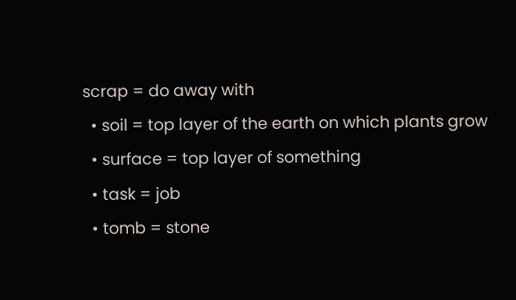scrap = do away with
  • soil = top layer of the earth on which plants grow
  • surface = top layer of something
  • task = job
  • tomb = stone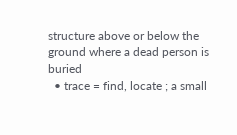structure above or below the ground where a dead person is buried
  • trace = find, locate ; a small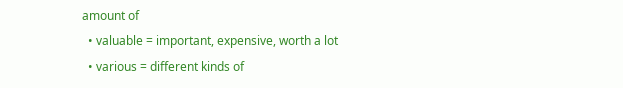amount of
  • valuable = important, expensive, worth a lot
  • various = different kinds of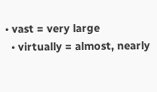• vast = very large
  • virtually = almost, nearly